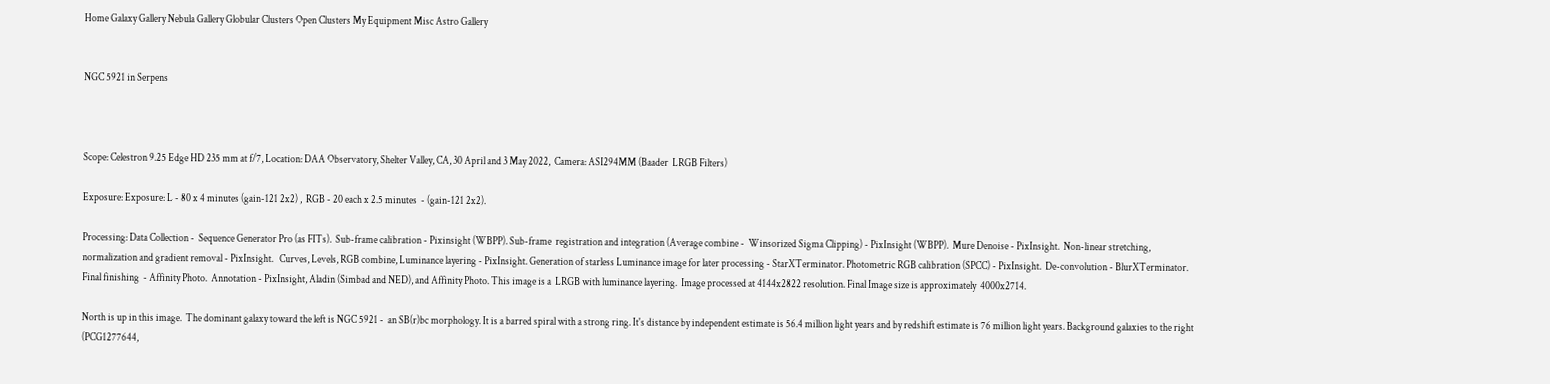Home Galaxy Gallery Nebula Gallery Globular Clusters Open Clusters My Equipment Misc Astro Gallery


NGC 5921 in Serpens



Scope: Celestron 9.25 Edge HD 235 mm at f/7, Location: DAA Observatory, Shelter Valley, CA, 30 April and 3 May 2022,  Camera: ASI294MM (Baader  LRGB Filters)

Exposure: Exposure: L - 80 x 4 minutes (gain-121 2x2) ,  RGB - 20 each x 2.5 minutes  - (gain-121 2x2).

Processing: Data Collection -  Sequence Generator Pro (as FITs).  Sub-frame calibration - Pixinsight (WBPP). Sub-frame  registration and integration (Average combine -  Winsorized Sigma Clipping) - PixInsight (WBPP).  Mure Denoise - PixInsight.  Non-linear stretching, normalization and gradient removal - PixInsight.   Curves, Levels, RGB combine, Luminance layering - PixInsight. Generation of starless Luminance image for later processing - StarXTerminator. Photometric RGB calibration (SPCC) - PixInsight.  De-convolution - BlurXTerminator.  Final finishing  - Affinity Photo.  Annotation - PixInsight, Aladin (Simbad and NED), and Affinity Photo. This image is a  LRGB with luminance layering.  Image processed at 4144x2822 resolution. Final Image size is approximately  4000x2714.

North is up in this image.  The dominant galaxy toward the left is NGC 5921 -  an SB(r)bc morphology. It is a barred spiral with a strong ring. It's distance by independent estimate is 56.4 million light years and by redshift estimate is 76 million light years. Background galaxies to the right (PCG1277644,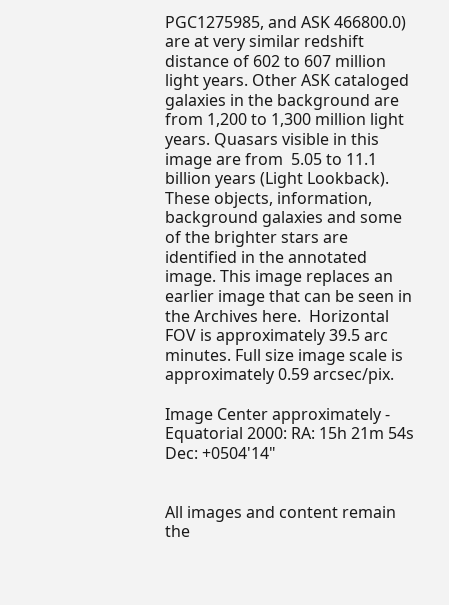PGC1275985, and ASK 466800.0) are at very similar redshift distance of 602 to 607 million light years. Other ASK cataloged galaxies in the background are from 1,200 to 1,300 million light years. Quasars visible in this image are from  5.05 to 11.1 billion years (Light Lookback).  These objects, information, background galaxies and some of the brighter stars are identified in the annotated image. This image replaces an earlier image that can be seen in the Archives here.  Horizontal FOV is approximately 39.5 arc minutes. Full size image scale is approximately 0.59 arcsec/pix.

Image Center approximately - Equatorial 2000: RA: 15h 21m 54s Dec: +0504'14"


All images and content remain the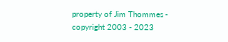property of Jim Thommes - copyright 2003 - 2023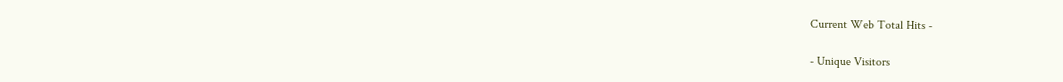Current Web Total Hits -

- Unique Visitors